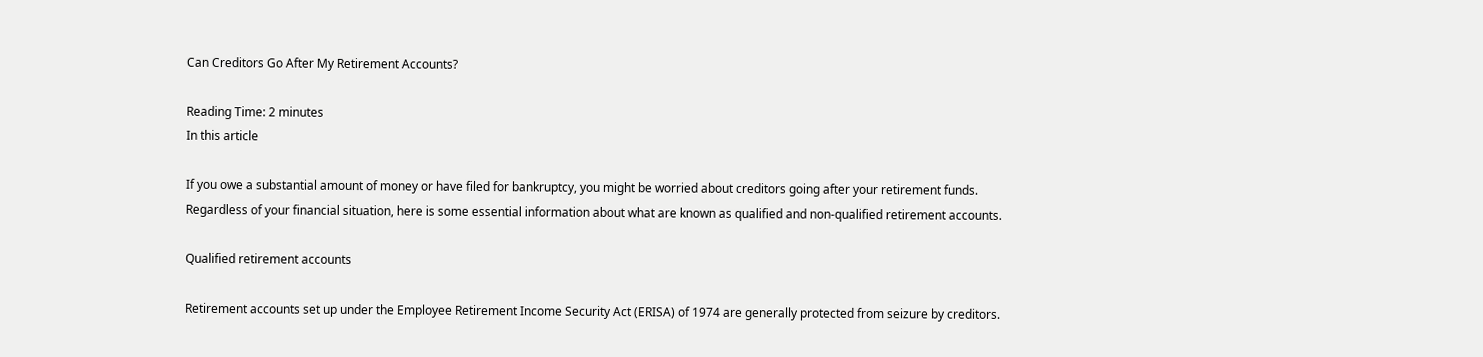Can Creditors Go After My Retirement Accounts?

Reading Time: 2 minutes
In this article

If you owe a substantial amount of money or have filed for bankruptcy, you might be worried about creditors going after your retirement funds. Regardless of your financial situation, here is some essential information about what are known as qualified and non-qualified retirement accounts.

Qualified retirement accounts

Retirement accounts set up under the Employee Retirement Income Security Act (ERISA) of 1974 are generally protected from seizure by creditors.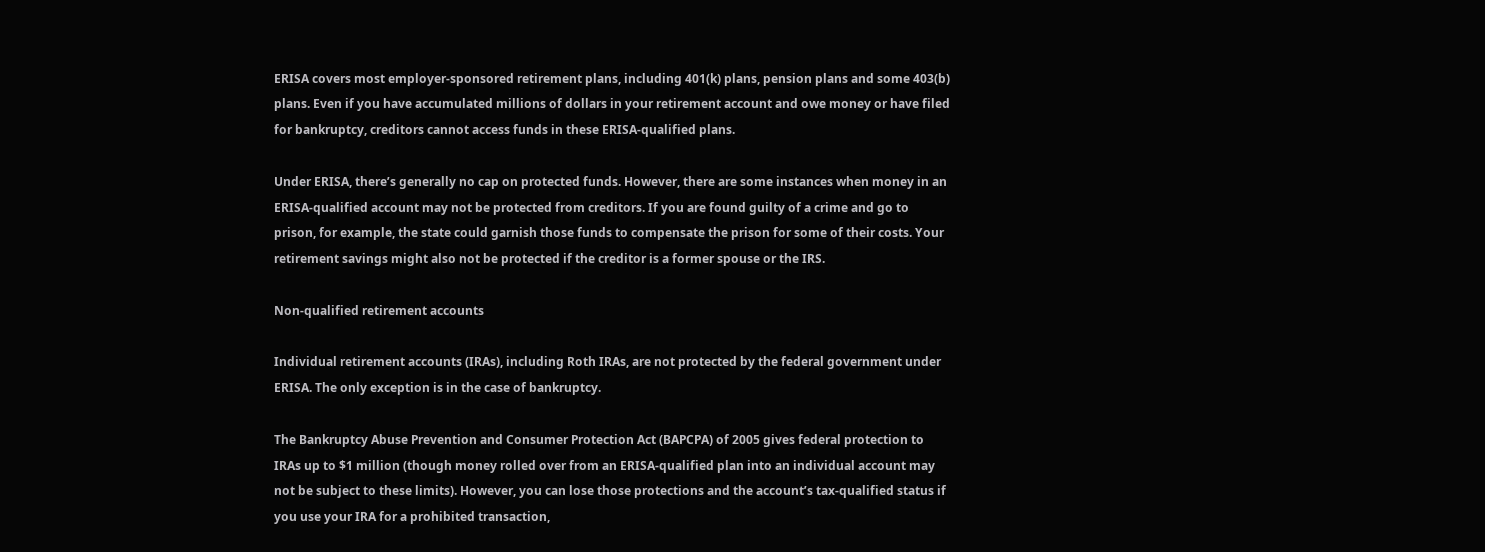ERISA covers most employer-sponsored retirement plans, including 401(k) plans, pension plans and some 403(b) plans. Even if you have accumulated millions of dollars in your retirement account and owe money or have filed for bankruptcy, creditors cannot access funds in these ERISA-qualified plans.

Under ERISA, there’s generally no cap on protected funds. However, there are some instances when money in an ERISA-qualified account may not be protected from creditors. If you are found guilty of a crime and go to prison, for example, the state could garnish those funds to compensate the prison for some of their costs. Your retirement savings might also not be protected if the creditor is a former spouse or the IRS.

Non-qualified retirement accounts

Individual retirement accounts (IRAs), including Roth IRAs, are not protected by the federal government under ERISA. The only exception is in the case of bankruptcy.

The Bankruptcy Abuse Prevention and Consumer Protection Act (BAPCPA) of 2005 gives federal protection to IRAs up to $1 million (though money rolled over from an ERISA-qualified plan into an individual account may not be subject to these limits). However, you can lose those protections and the account’s tax-qualified status if you use your IRA for a prohibited transaction,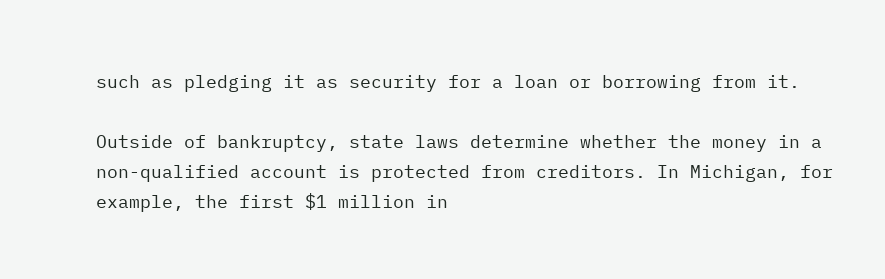such as pledging it as security for a loan or borrowing from it.

Outside of bankruptcy, state laws determine whether the money in a non-qualified account is protected from creditors. In Michigan, for example, the first $1 million in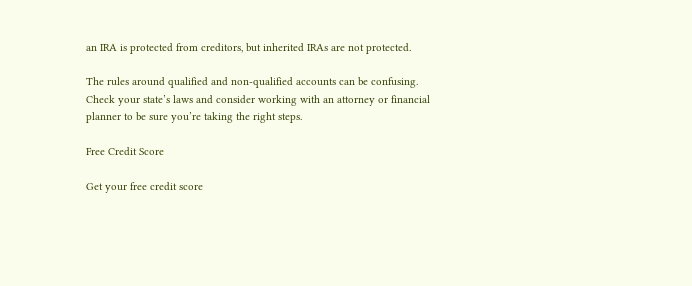an IRA is protected from creditors, but inherited IRAs are not protected.

The rules around qualified and non-qualified accounts can be confusing. Check your state’s laws and consider working with an attorney or financial planner to be sure you’re taking the right steps.

Free Credit Score

Get your free credit score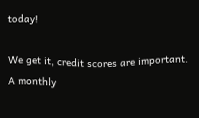today!

We get it, credit scores are important. A monthly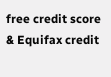free credit score & Equifax credit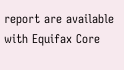report are available with Equifax Core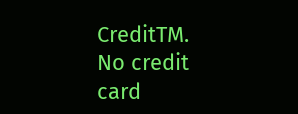CreditTM. No credit card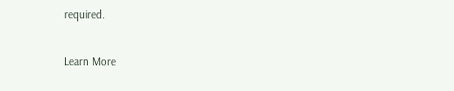required.

Learn More